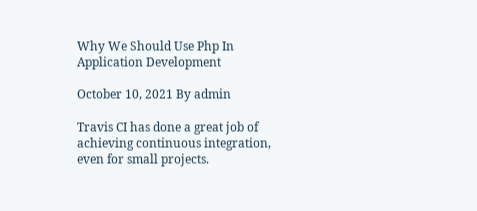Why We Should Use Php In Application Development

October 10, 2021 By admin

Travis CI has done a great job of achieving continuous integration, even for small projects.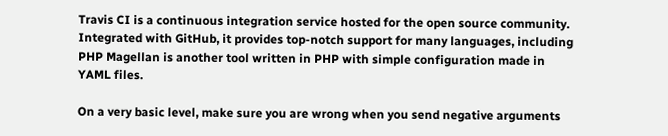Travis CI is a continuous integration service hosted for the open source community. Integrated with GitHub, it provides top-notch support for many languages, including PHP Magellan is another tool written in PHP with simple configuration made in YAML files.

On a very basic level, make sure you are wrong when you send negative arguments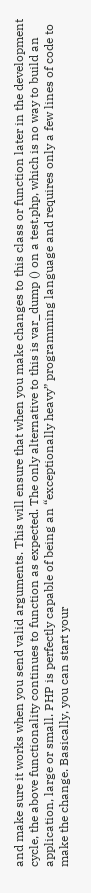and make sure it works when you send valid arguments. This will ensure that when you make changes to this class or function later in the development cycle, the above functionality continues to function as expected. The only alternative to this is var_dump () on a test.php, which is no way to build an application, large or small. PHP is perfectly capable of being an “exceptionally heavy” programming language and requires only a few lines of code to make the change. Basically, you can start your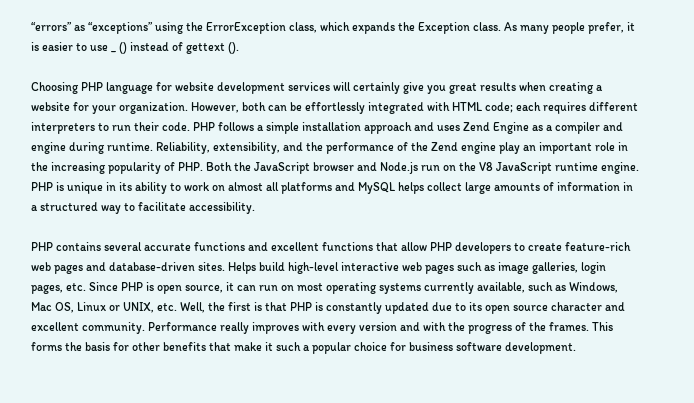“errors” as “exceptions” using the ErrorException class, which expands the Exception class. As many people prefer, it is easier to use _ () instead of gettext ().

Choosing PHP language for website development services will certainly give you great results when creating a website for your organization. However, both can be effortlessly integrated with HTML code; each requires different interpreters to run their code. PHP follows a simple installation approach and uses Zend Engine as a compiler and engine during runtime. Reliability, extensibility, and the performance of the Zend engine play an important role in the increasing popularity of PHP. Both the JavaScript browser and Node.js run on the V8 JavaScript runtime engine. PHP is unique in its ability to work on almost all platforms and MySQL helps collect large amounts of information in a structured way to facilitate accessibility.

PHP contains several accurate functions and excellent functions that allow PHP developers to create feature-rich web pages and database-driven sites. Helps build high-level interactive web pages such as image galleries, login pages, etc. Since PHP is open source, it can run on most operating systems currently available, such as Windows, Mac OS, Linux or UNIX, etc. Well, the first is that PHP is constantly updated due to its open source character and excellent community. Performance really improves with every version and with the progress of the frames. This forms the basis for other benefits that make it such a popular choice for business software development.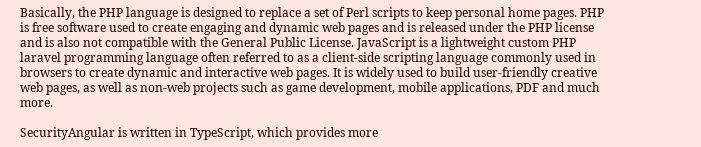Basically, the PHP language is designed to replace a set of Perl scripts to keep personal home pages. PHP is free software used to create engaging and dynamic web pages and is released under the PHP license and is also not compatible with the General Public License. JavaScript is a lightweight custom PHP laravel programming language often referred to as a client-side scripting language commonly used in browsers to create dynamic and interactive web pages. It is widely used to build user-friendly creative web pages, as well as non-web projects such as game development, mobile applications, PDF and much more.

SecurityAngular is written in TypeScript, which provides more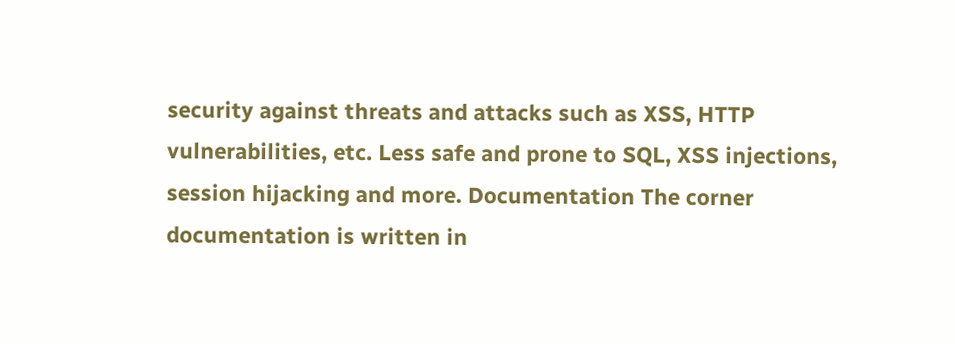security against threats and attacks such as XSS, HTTP vulnerabilities, etc. Less safe and prone to SQL, XSS injections, session hijacking and more. Documentation The corner documentation is written in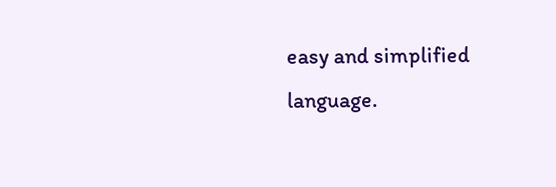easy and simplified language.